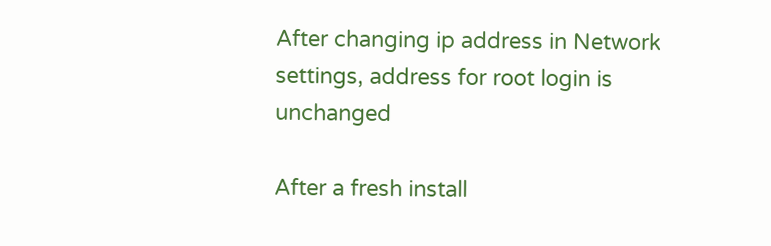After changing ip address in Network settings, address for root login is unchanged

After a fresh install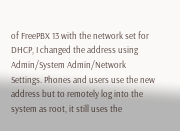of FreePBX 13 with the network set for DHCP, I changed the address using Admin/System Admin/Network Settings. Phones and users use the new address but to remotely log into the system as root, it still uses the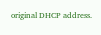original DHCP address.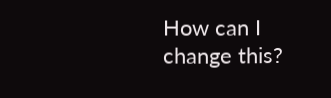How can I change this?